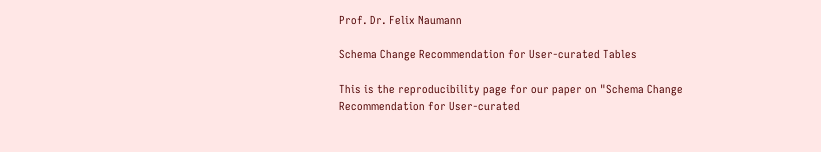Prof. Dr. Felix Naumann

Schema Change Recommendation for User-curated Tables

This is the reproducibility page for our paper on "Schema Change Recommendation for User-curated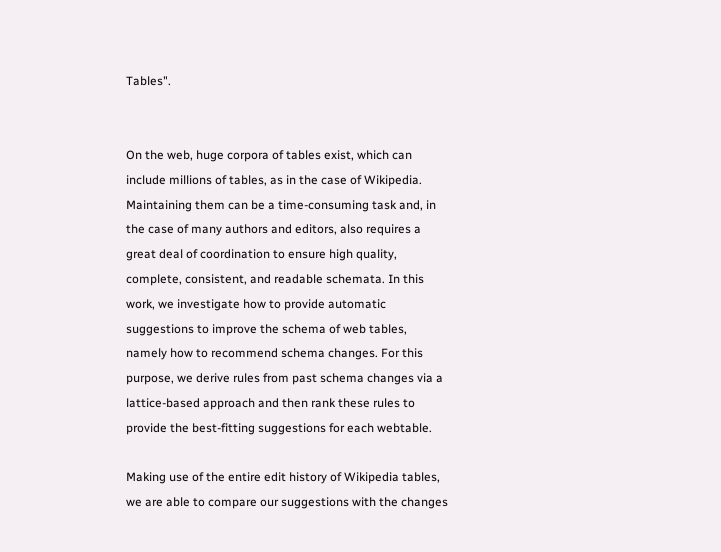Tables".


On the web, huge corpora of tables exist, which can include millions of tables, as in the case of Wikipedia. Maintaining them can be a time-consuming task and, in the case of many authors and editors, also requires a great deal of coordination to ensure high quality, complete, consistent, and readable schemata. In this work, we investigate how to provide automatic suggestions to improve the schema of web tables, namely how to recommend schema changes. For this purpose, we derive rules from past schema changes via a lattice-based approach and then rank these rules to provide the best-fitting suggestions for each webtable.

Making use of the entire edit history of Wikipedia tables, we are able to compare our suggestions with the changes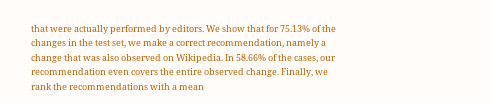that were actually performed by editors. We show that for 75.13% of the changes in the test set, we make a correct recommendation, namely a change that was also observed on Wikipedia. In 58.66% of the cases, our recommendation even covers the entire observed change. Finally, we rank the recommendations with a mean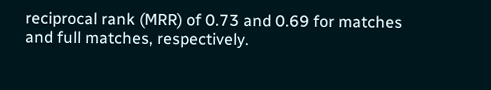reciprocal rank (MRR) of 0.73 and 0.69 for matches and full matches, respectively.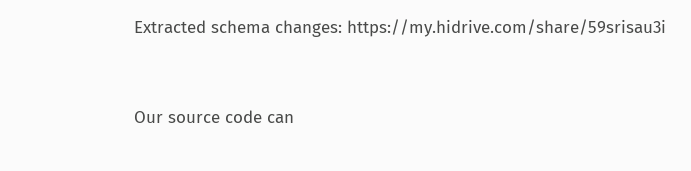Extracted schema changes: https://my.hidrive.com/share/59srisau3i


Our source code can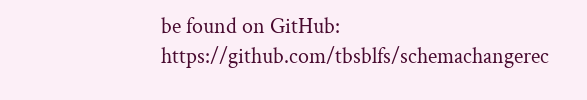be found on GitHub: https://github.com/tbsblfs/schemachangerec